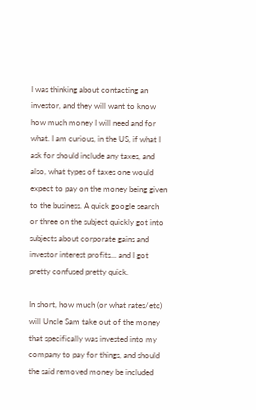I was thinking about contacting an investor, and they will want to know how much money I will need and for what. I am curious, in the US, if what I ask for should include any taxes, and also, what types of taxes one would expect to pay on the money being given to the business. A quick google search or three on the subject quickly got into subjects about corporate gains and investor interest profits... and I got pretty confused pretty quick.

In short, how much (or what rates/etc) will Uncle Sam take out of the money that specifically was invested into my company to pay for things, and should the said removed money be included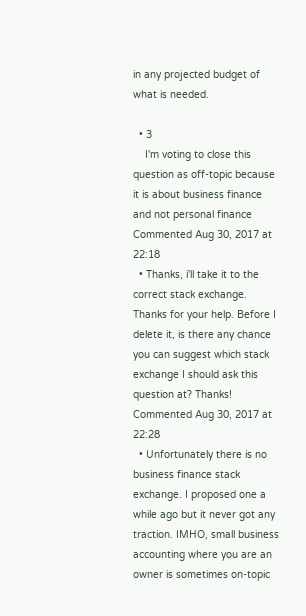in any projected budget of what is needed.

  • 3
    I'm voting to close this question as off-topic because it is about business finance and not personal finance Commented Aug 30, 2017 at 22:18
  • Thanks, i'll take it to the correct stack exchange. Thanks for your help. Before I delete it, is there any chance you can suggest which stack exchange I should ask this question at? Thanks! Commented Aug 30, 2017 at 22:28
  • Unfortunately there is no business finance stack exchange. I proposed one a while ago but it never got any traction. IMHO, small business accounting where you are an owner is sometimes on-topic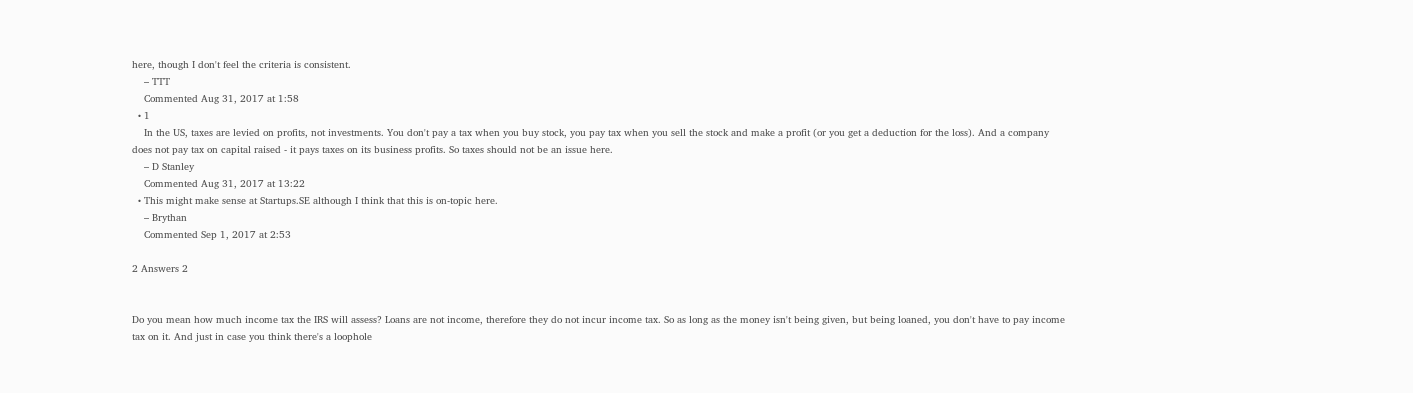here, though I don't feel the criteria is consistent.
    – TTT
    Commented Aug 31, 2017 at 1:58
  • 1
    In the US, taxes are levied on profits, not investments. You don't pay a tax when you buy stock, you pay tax when you sell the stock and make a profit (or you get a deduction for the loss). And a company does not pay tax on capital raised - it pays taxes on its business profits. So taxes should not be an issue here.
    – D Stanley
    Commented Aug 31, 2017 at 13:22
  • This might make sense at Startups.SE although I think that this is on-topic here.
    – Brythan
    Commented Sep 1, 2017 at 2:53

2 Answers 2


Do you mean how much income tax the IRS will assess? Loans are not income, therefore they do not incur income tax. So as long as the money isn't being given, but being loaned, you don't have to pay income tax on it. And just in case you think there's a loophole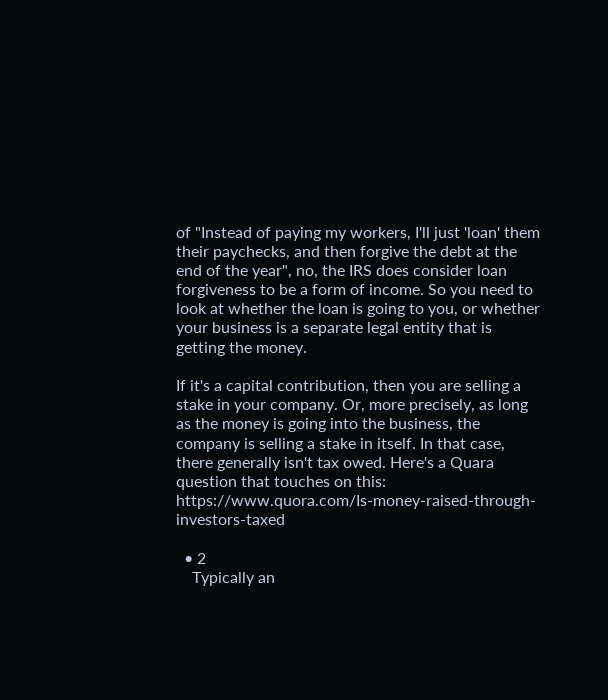of "Instead of paying my workers, I'll just 'loan' them their paychecks, and then forgive the debt at the end of the year", no, the IRS does consider loan forgiveness to be a form of income. So you need to look at whether the loan is going to you, or whether your business is a separate legal entity that is getting the money.

If it's a capital contribution, then you are selling a stake in your company. Or, more precisely, as long as the money is going into the business, the company is selling a stake in itself. In that case, there generally isn't tax owed. Here's a Quara question that touches on this: https://www.quora.com/Is-money-raised-through-investors-taxed

  • 2
    Typically an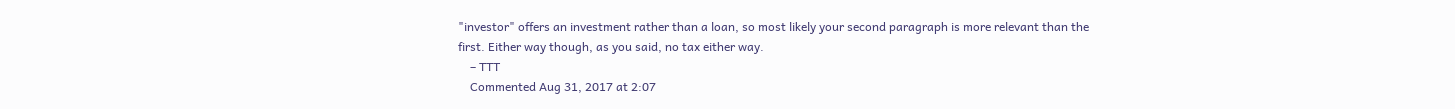"investor" offers an investment rather than a loan, so most likely your second paragraph is more relevant than the first. Either way though, as you said, no tax either way.
    – TTT
    Commented Aug 31, 2017 at 2:07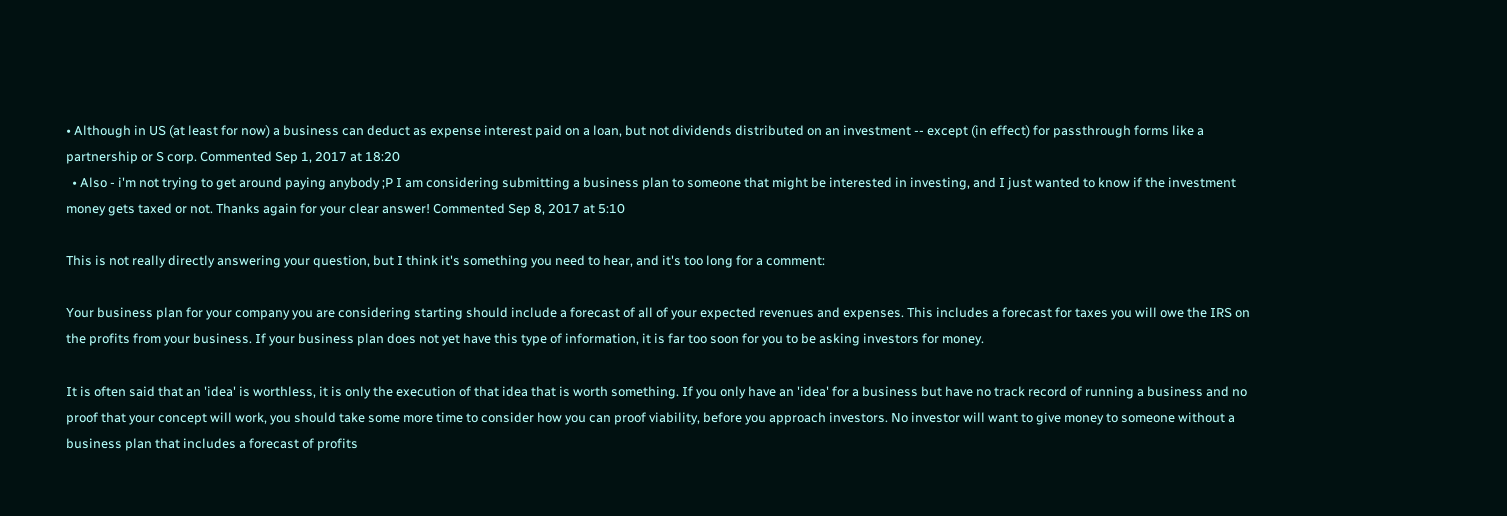• Although in US (at least for now) a business can deduct as expense interest paid on a loan, but not dividends distributed on an investment -- except (in effect) for passthrough forms like a partnership or S corp. Commented Sep 1, 2017 at 18:20
  • Also - i'm not trying to get around paying anybody ;P I am considering submitting a business plan to someone that might be interested in investing, and I just wanted to know if the investment money gets taxed or not. Thanks again for your clear answer! Commented Sep 8, 2017 at 5:10

This is not really directly answering your question, but I think it's something you need to hear, and it's too long for a comment:

Your business plan for your company you are considering starting should include a forecast of all of your expected revenues and expenses. This includes a forecast for taxes you will owe the IRS on the profits from your business. If your business plan does not yet have this type of information, it is far too soon for you to be asking investors for money.

It is often said that an 'idea' is worthless, it is only the execution of that idea that is worth something. If you only have an 'idea' for a business but have no track record of running a business and no proof that your concept will work, you should take some more time to consider how you can proof viability, before you approach investors. No investor will want to give money to someone without a business plan that includes a forecast of profits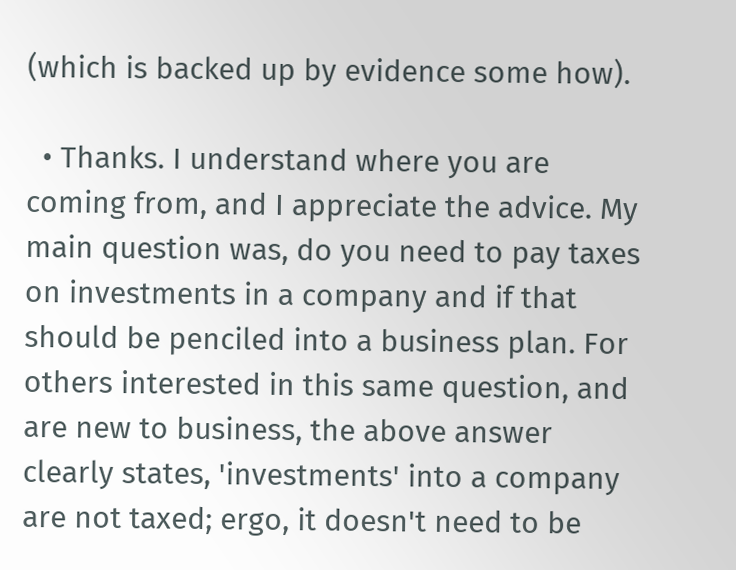(which is backed up by evidence some how).

  • Thanks. I understand where you are coming from, and I appreciate the advice. My main question was, do you need to pay taxes on investments in a company and if that should be penciled into a business plan. For others interested in this same question, and are new to business, the above answer clearly states, 'investments' into a company are not taxed; ergo, it doesn't need to be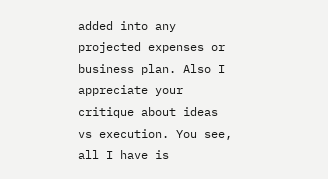added into any projected expenses or business plan. Also I appreciate your critique about ideas vs execution. You see, all I have is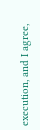execution, and I agree,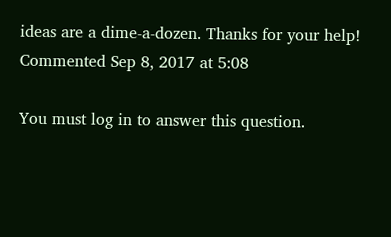ideas are a dime-a-dozen. Thanks for your help! Commented Sep 8, 2017 at 5:08

You must log in to answer this question.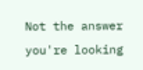Not the answer you're looking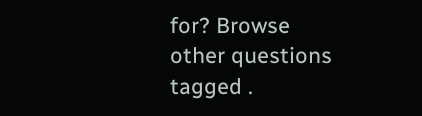for? Browse other questions tagged .